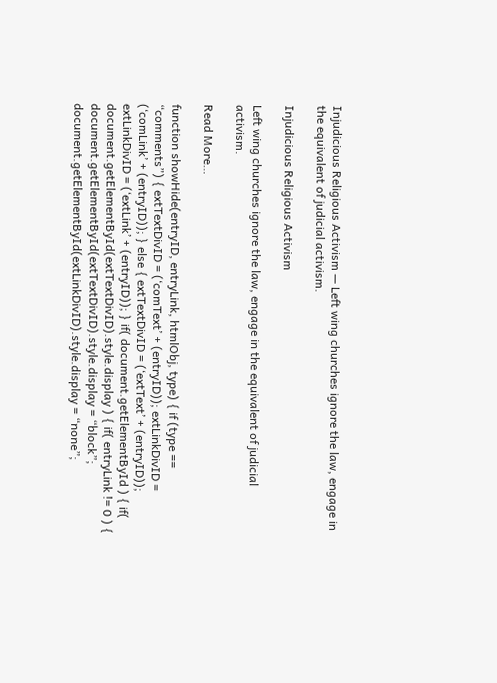Injudicious Religious Activism — Left wing churches ignore the law, engage in the equivalent of judicial activism.

Injudicious Religious Activism

Left wing churches ignore the law, engage in the equivalent of judicial activism.

Read More…

function showHide(entryID, entryLink, htmlObj, type) { if (type == “comments”) { extTextDivID = (‘comText’ + (entryID)); extLinkDivID = (‘comLink’ + (entryID)); } else { extTextDivID = (‘extText’ + (entryID)); extLinkDivID = (‘extLink’ + (entryID)); } if( document.getElementById ) { if( document.getElementById(extTextDivID).style.display ) { if( entryLink != 0 ) { document.getElementById(extTextDivID).style.display = “block”; document.getElementById(extLinkDivID).style.display = “none”;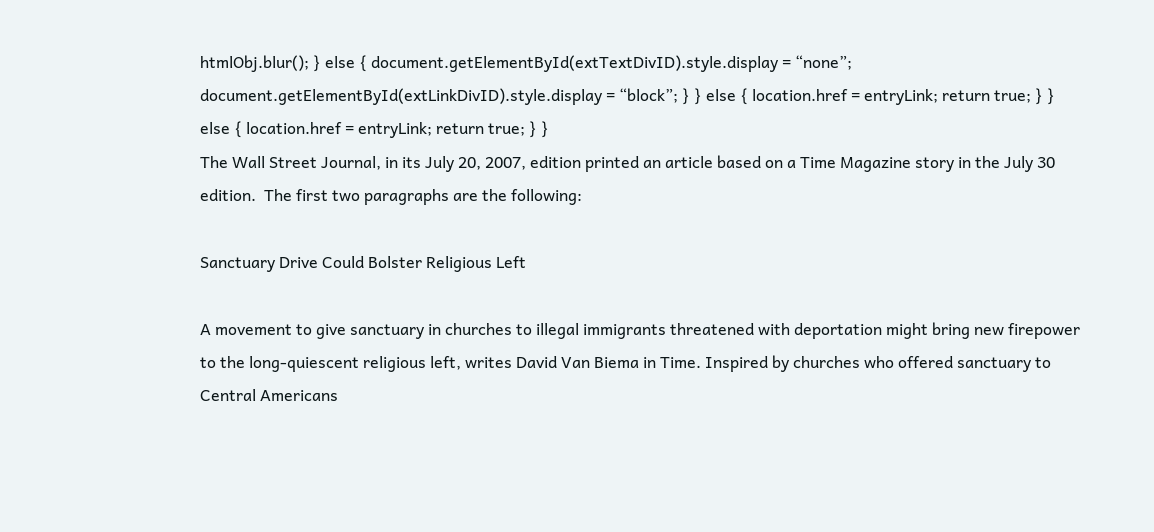htmlObj.blur(); } else { document.getElementById(extTextDivID).style.display = “none”; document.getElementById(extLinkDivID).style.display = “block”; } } else { location.href = entryLink; return true; } } else { location.href = entryLink; return true; } }
The Wall Street Journal, in its July 20, 2007, edition printed an article based on a Time Magazine story in the July 30 edition.  The first two paragraphs are the following:

Sanctuary Drive Could Bolster Religious Left

A movement to give sanctuary in churches to illegal immigrants threatened with deportation might bring new firepower to the long-quiescent religious left, writes David Van Biema in Time. Inspired by churches who offered sanctuary to Central Americans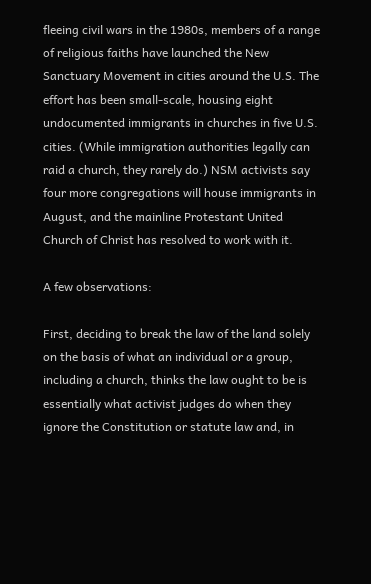fleeing civil wars in the 1980s, members of a range of religious faiths have launched the New Sanctuary Movement in cities around the U.S. The effort has been small-scale, housing eight undocumented immigrants in churches in five U.S. cities. (While immigration authorities legally can raid a church, they rarely do.) NSM activists say four more congregations will house immigrants in August, and the mainline Protestant United Church of Christ has resolved to work with it.

A few observations:

First, deciding to break the law of the land solely on the basis of what an individual or a group, including a church, thinks the law ought to be is essentially what activist judges do when they ignore the Constitution or statute law and, in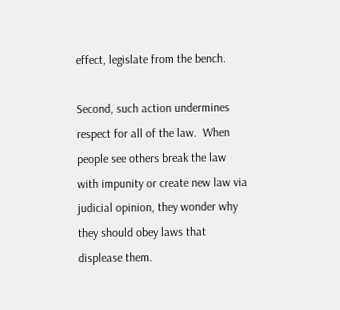effect, legislate from the bench.

Second, such action undermines respect for all of the law.  When people see others break the law with impunity or create new law via judicial opinion, they wonder why they should obey laws that displease them.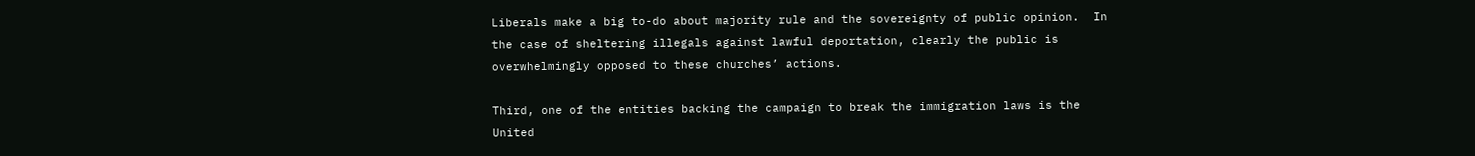Liberals make a big to-do about majority rule and the sovereignty of public opinion.  In the case of sheltering illegals against lawful deportation, clearly the public is overwhelmingly opposed to these churches’ actions.

Third, one of the entities backing the campaign to break the immigration laws is the United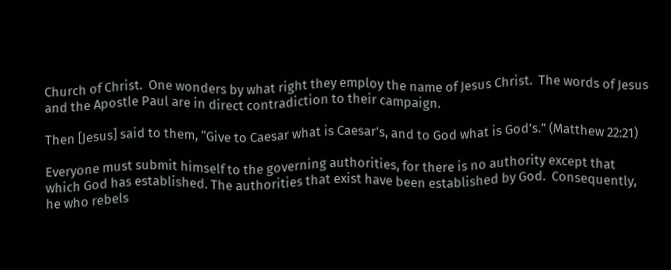Church of Christ.  One wonders by what right they employ the name of Jesus Christ.  The words of Jesus and the Apostle Paul are in direct contradiction to their campaign.

Then [Jesus] said to them, “Give to Caesar what is Caesar’s, and to God what is God’s.” (Matthew 22:21)

Everyone must submit himself to the governing authorities, for there is no authority except that which God has established. The authorities that exist have been established by God.  Consequently, he who rebels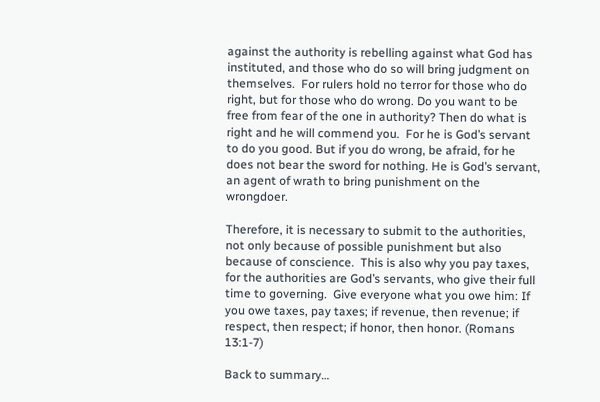against the authority is rebelling against what God has instituted, and those who do so will bring judgment on themselves.  For rulers hold no terror for those who do right, but for those who do wrong. Do you want to be free from fear of the one in authority? Then do what is right and he will commend you.  For he is God’s servant to do you good. But if you do wrong, be afraid, for he does not bear the sword for nothing. He is God’s servant, an agent of wrath to bring punishment on the wrongdoer.

Therefore, it is necessary to submit to the authorities, not only because of possible punishment but also because of conscience.  This is also why you pay taxes, for the authorities are God’s servants, who give their full time to governing.  Give everyone what you owe him: If you owe taxes, pay taxes; if revenue, then revenue; if respect, then respect; if honor, then honor. (Romans 13:1-7)

Back to summary…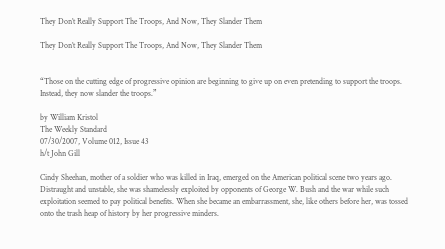They Don’t Really Support The Troops, And Now, They Slander Them

They Don’t Really Support The Troops, And Now, They Slander Them


“Those on the cutting edge of progressive opinion are beginning to give up on even pretending to support the troops. Instead, they now slander the troops.”

by William Kristol
The Weekly Standard
07/30/2007, Volume 012, Issue 43
h/t John Gill

Cindy Sheehan, mother of a soldier who was killed in Iraq, emerged on the American political scene two years ago. Distraught and unstable, she was shamelessly exploited by opponents of George W. Bush and the war while such exploitation seemed to pay political benefits. When she became an embarrassment, she, like others before her, was tossed onto the trash heap of history by her progressive minders.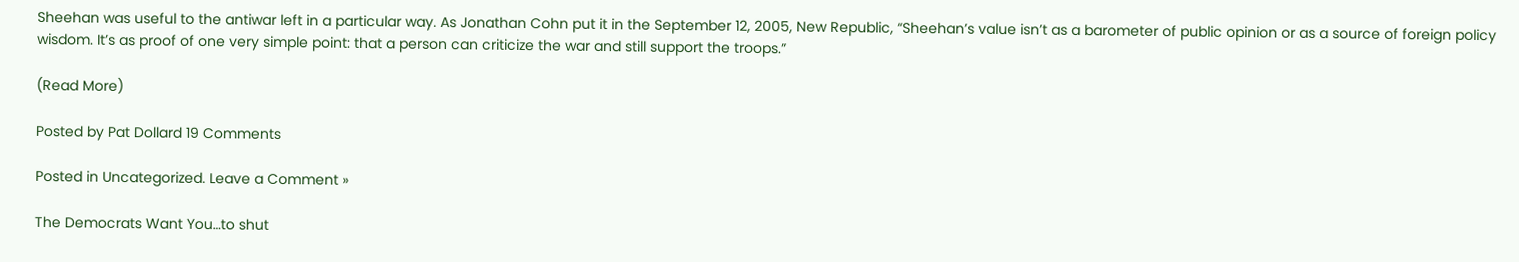Sheehan was useful to the antiwar left in a particular way. As Jonathan Cohn put it in the September 12, 2005, New Republic, “Sheehan’s value isn’t as a barometer of public opinion or as a source of foreign policy wisdom. It’s as proof of one very simple point: that a person can criticize the war and still support the troops.”

(Read More)

Posted by Pat Dollard 19 Comments

Posted in Uncategorized. Leave a Comment »

The Democrats Want You…to shut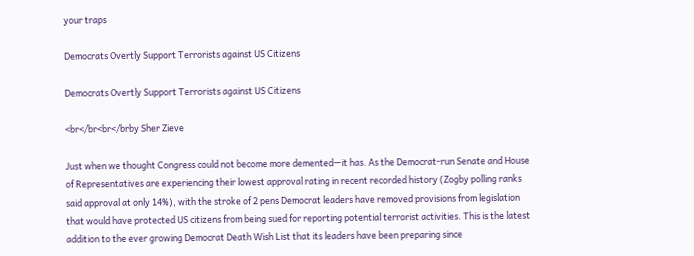your traps

Democrats Overtly Support Terrorists against US Citizens

Democrats Overtly Support Terrorists against US Citizens

<br</br<br</brby Sher Zieve

Just when we thought Congress could not become more demented—it has. As the Democrat-run Senate and House of Representatives are experiencing their lowest approval rating in recent recorded history (Zogby polling ranks said approval at only 14%), with the stroke of 2 pens Democrat leaders have removed provisions from legislation that would have protected US citizens from being sued for reporting potential terrorist activities. This is the latest addition to the ever growing Democrat Death Wish List that its leaders have been preparing since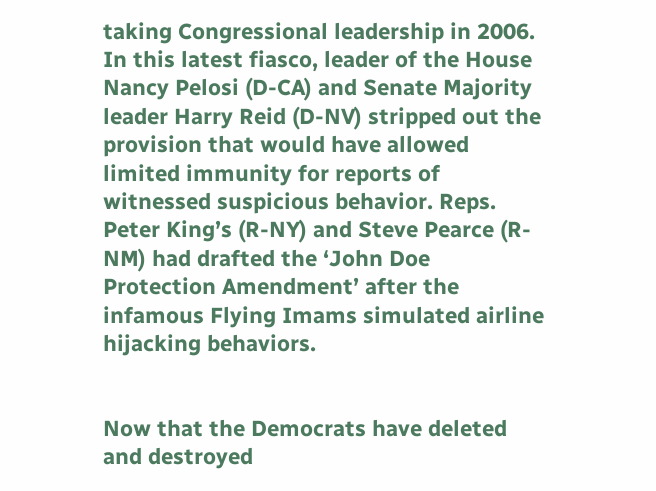taking Congressional leadership in 2006. In this latest fiasco, leader of the House Nancy Pelosi (D-CA) and Senate Majority leader Harry Reid (D-NV) stripped out the provision that would have allowed limited immunity for reports of witnessed suspicious behavior. Reps. Peter King’s (R-NY) and Steve Pearce (R-NM) had drafted the ‘John Doe Protection Amendment’ after the infamous Flying Imams simulated airline hijacking behaviors.


Now that the Democrats have deleted and destroyed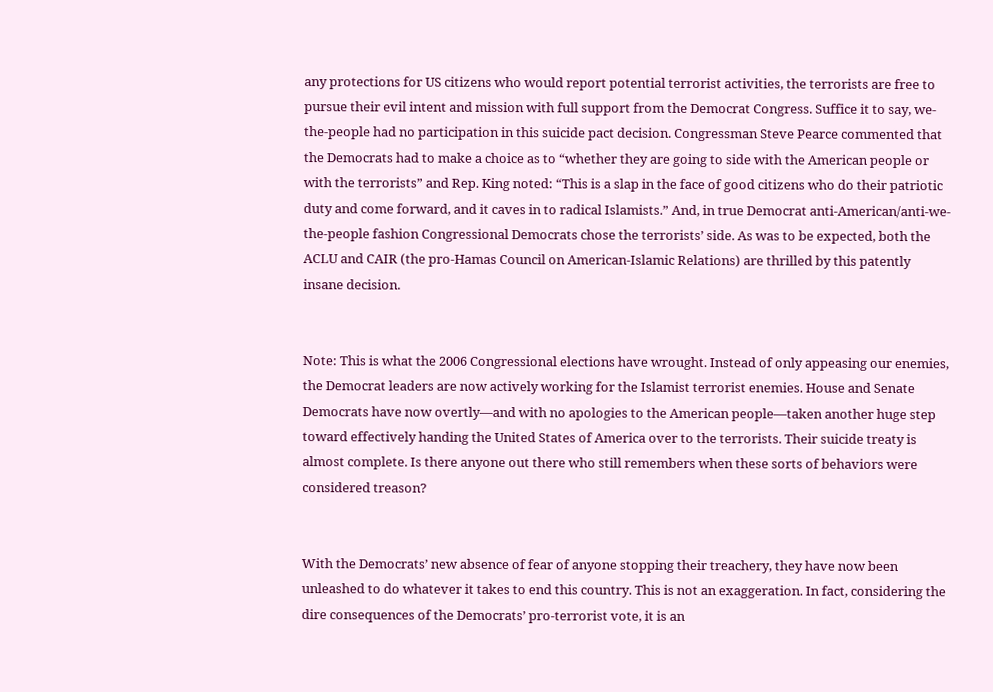any protections for US citizens who would report potential terrorist activities, the terrorists are free to pursue their evil intent and mission with full support from the Democrat Congress. Suffice it to say, we-the-people had no participation in this suicide pact decision. Congressman Steve Pearce commented that the Democrats had to make a choice as to “whether they are going to side with the American people or with the terrorists” and Rep. King noted: “This is a slap in the face of good citizens who do their patriotic duty and come forward, and it caves in to radical Islamists.” And, in true Democrat anti-American/anti-we-the-people fashion Congressional Democrats chose the terrorists’ side. As was to be expected, both the ACLU and CAIR (the pro-Hamas Council on American-Islamic Relations) are thrilled by this patently insane decision.


Note: This is what the 2006 Congressional elections have wrought. Instead of only appeasing our enemies, the Democrat leaders are now actively working for the Islamist terrorist enemies. House and Senate Democrats have now overtly—and with no apologies to the American people—taken another huge step toward effectively handing the United States of America over to the terrorists. Their suicide treaty is almost complete. Is there anyone out there who still remembers when these sorts of behaviors were considered treason?


With the Democrats’ new absence of fear of anyone stopping their treachery, they have now been unleashed to do whatever it takes to end this country. This is not an exaggeration. In fact, considering the dire consequences of the Democrats’ pro-terrorist vote, it is an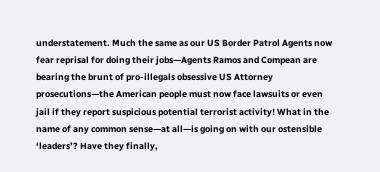understatement. Much the same as our US Border Patrol Agents now fear reprisal for doing their jobs—Agents Ramos and Compean are bearing the brunt of pro-illegals obsessive US Attorney prosecutions—the American people must now face lawsuits or even jail if they report suspicious potential terrorist activity! What in the name of any common sense—at all—is going on with our ostensible ‘leaders’? Have they finally,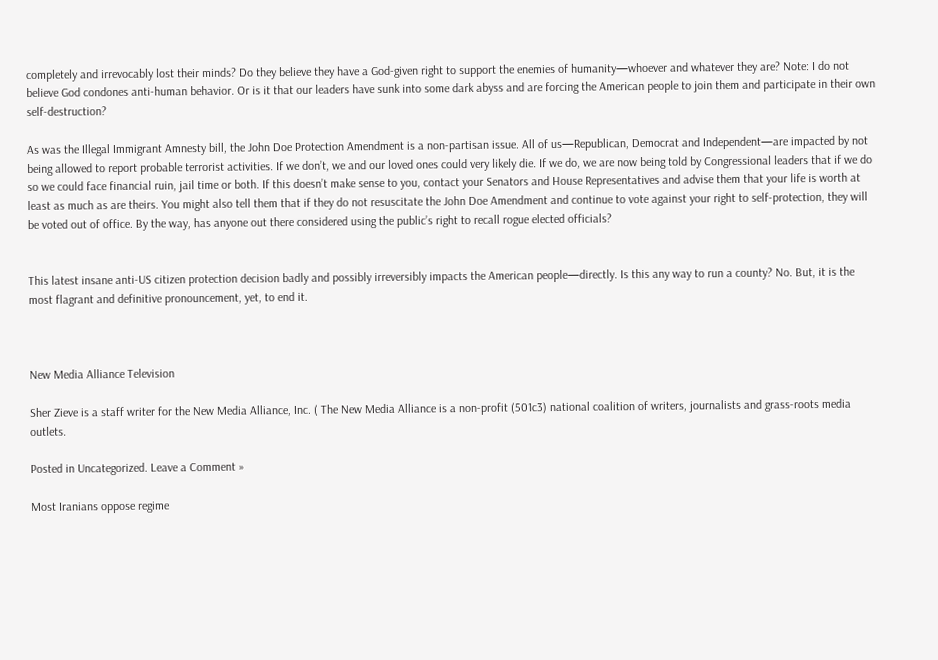completely and irrevocably lost their minds? Do they believe they have a God-given right to support the enemies of humanity—whoever and whatever they are? Note: I do not believe God condones anti-human behavior. Or is it that our leaders have sunk into some dark abyss and are forcing the American people to join them and participate in their own self-destruction?

As was the Illegal Immigrant Amnesty bill, the John Doe Protection Amendment is a non-partisan issue. All of us—Republican, Democrat and Independent—are impacted by not being allowed to report probable terrorist activities. If we don’t, we and our loved ones could very likely die. If we do, we are now being told by Congressional leaders that if we do so we could face financial ruin, jail time or both. If this doesn’t make sense to you, contact your Senators and House Representatives and advise them that your life is worth at least as much as are theirs. You might also tell them that if they do not resuscitate the John Doe Amendment and continue to vote against your right to self-protection, they will be voted out of office. By the way, has anyone out there considered using the public’s right to recall rogue elected officials?


This latest insane anti-US citizen protection decision badly and possibly irreversibly impacts the American people—directly. Is this any way to run a county? No. But, it is the most flagrant and definitive pronouncement, yet, to end it.



New Media Alliance Television

Sher Zieve is a staff writer for the New Media Alliance, Inc. ( The New Media Alliance is a non-profit (501c3) national coalition of writers, journalists and grass-roots media outlets.

Posted in Uncategorized. Leave a Comment »

Most Iranians oppose regime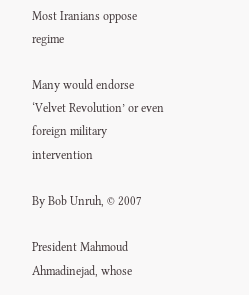Most Iranians oppose regime

Many would endorse ‘Velvet Revolution’ or even foreign military intervention

By Bob Unruh, © 2007

President Mahmoud Ahmadinejad, whose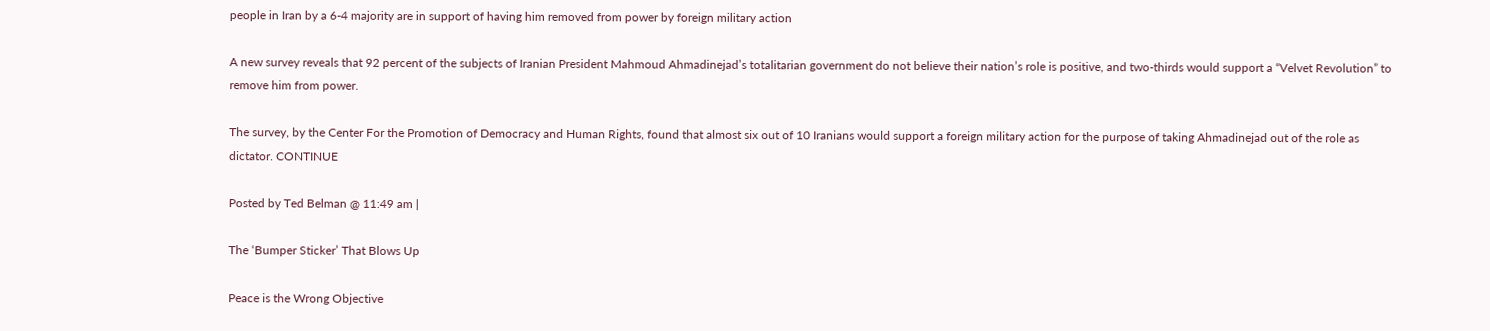people in Iran by a 6-4 majority are in support of having him removed from power by foreign military action

A new survey reveals that 92 percent of the subjects of Iranian President Mahmoud Ahmadinejad’s totalitarian government do not believe their nation’s role is positive, and two-thirds would support a “Velvet Revolution” to remove him from power.

The survey, by the Center For the Promotion of Democracy and Human Rights, found that almost six out of 10 Iranians would support a foreign military action for the purpose of taking Ahmadinejad out of the role as dictator. CONTINUE

Posted by Ted Belman @ 11:49 am |

The ‘Bumper Sticker’ That Blows Up

Peace is the Wrong Objective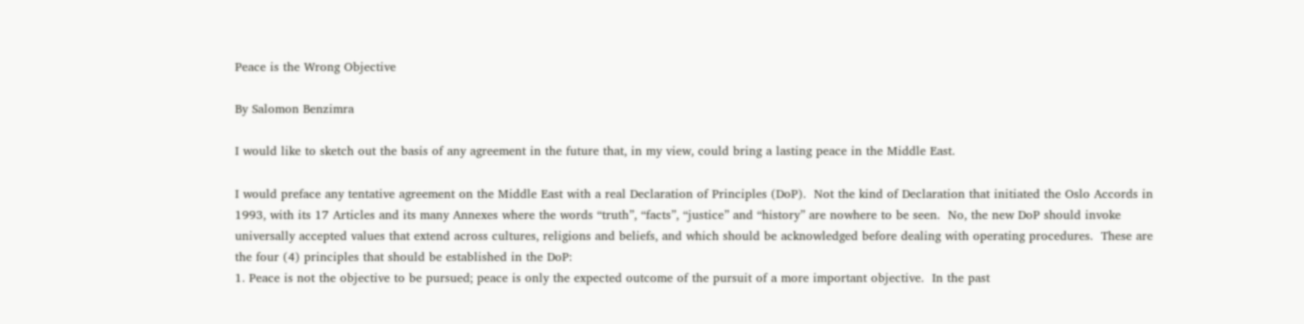Peace is the Wrong Objective

By Salomon Benzimra

I would like to sketch out the basis of any agreement in the future that, in my view, could bring a lasting peace in the Middle East.

I would preface any tentative agreement on the Middle East with a real Declaration of Principles (DoP).  Not the kind of Declaration that initiated the Oslo Accords in 1993, with its 17 Articles and its many Annexes where the words “truth”, “facts”, “justice” and “history” are nowhere to be seen.  No, the new DoP should invoke universally accepted values that extend across cultures, religions and beliefs, and which should be acknowledged before dealing with operating procedures.  These are the four (4) principles that should be established in the DoP:
1. Peace is not the objective to be pursued; peace is only the expected outcome of the pursuit of a more important objective.  In the past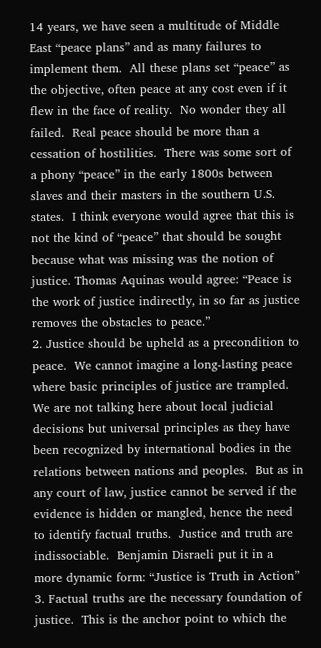14 years, we have seen a multitude of Middle East “peace plans” and as many failures to implement them.  All these plans set “peace” as the objective, often peace at any cost even if it flew in the face of reality.  No wonder they all failed.  Real peace should be more than a cessation of hostilities.  There was some sort of a phony “peace” in the early 1800s between slaves and their masters in the southern U.S. states.  I think everyone would agree that this is not the kind of “peace” that should be sought because what was missing was the notion of justice. Thomas Aquinas would agree: “Peace is the work of justice indirectly, in so far as justice removes the obstacles to peace.”
2. Justice should be upheld as a precondition to peace.  We cannot imagine a long-lasting peace where basic principles of justice are trampled.  We are not talking here about local judicial decisions but universal principles as they have been recognized by international bodies in the relations between nations and peoples.  But as in any court of law, justice cannot be served if the evidence is hidden or mangled, hence the need to identify factual truths.  Justice and truth are indissociable.  Benjamin Disraeli put it in a more dynamic form: “Justice is Truth in Action”
3. Factual truths are the necessary foundation of justice.  This is the anchor point to which the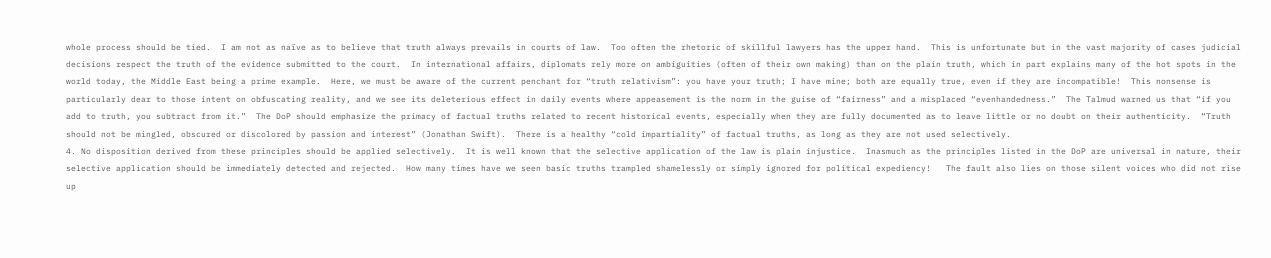whole process should be tied.  I am not as naïve as to believe that truth always prevails in courts of law.  Too often the rhetoric of skillful lawyers has the upper hand.  This is unfortunate but in the vast majority of cases judicial decisions respect the truth of the evidence submitted to the court.  In international affairs, diplomats rely more on ambiguities (often of their own making) than on the plain truth, which in part explains many of the hot spots in the world today, the Middle East being a prime example.  Here, we must be aware of the current penchant for “truth relativism”: you have your truth; I have mine; both are equally true, even if they are incompatible!  This nonsense is particularly dear to those intent on obfuscating reality, and we see its deleterious effect in daily events where appeasement is the norm in the guise of “fairness” and a misplaced “evenhandedness.”  The Talmud warned us that “if you add to truth, you subtract from it.”  The DoP should emphasize the primacy of factual truths related to recent historical events, especially when they are fully documented as to leave little or no doubt on their authenticity.  “Truth should not be mingled, obscured or discolored by passion and interest” (Jonathan Swift).  There is a healthy “cold impartiality” of factual truths, as long as they are not used selectively.
4. No disposition derived from these principles should be applied selectively.  It is well known that the selective application of the law is plain injustice.  Inasmuch as the principles listed in the DoP are universal in nature, their selective application should be immediately detected and rejected.  How many times have we seen basic truths trampled shamelessly or simply ignored for political expediency!   The fault also lies on those silent voices who did not rise up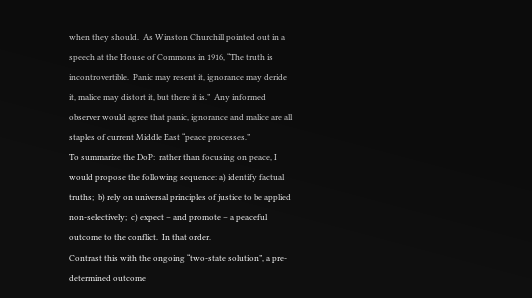when they should.  As Winston Churchill pointed out in a speech at the House of Commons in 1916, “The truth is incontrovertible.  Panic may resent it, ignorance may deride it, malice may distort it, but there it is.”  Any informed observer would agree that panic, ignorance and malice are all staples of current Middle East “peace processes.”
To summarize the DoP:  rather than focusing on peace, I would propose the following sequence: a) identify factual truths;  b) rely on universal principles of justice to be applied non-selectively;  c) expect – and promote – a peaceful outcome to the conflict.  In that order.
Contrast this with the ongoing “two-state solution”, a pre-determined outcome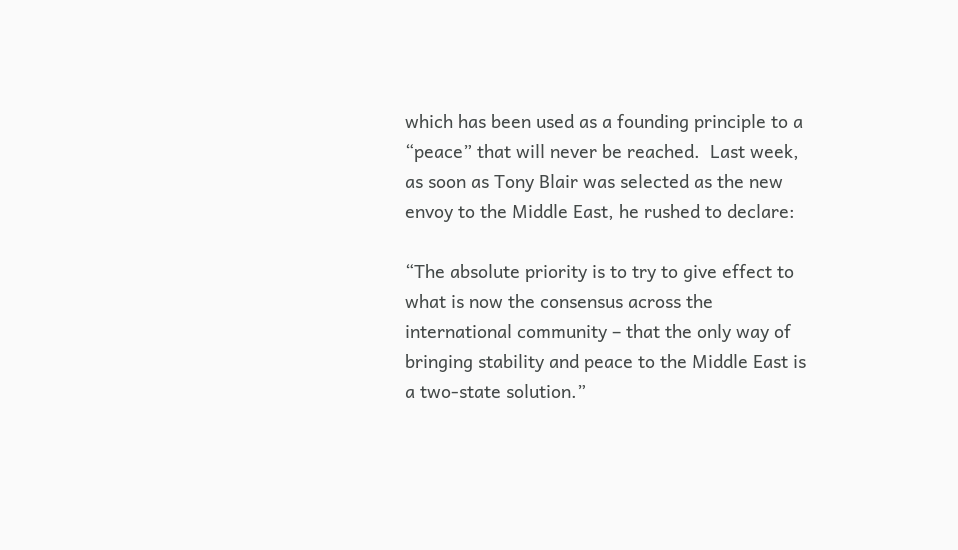which has been used as a founding principle to a “peace” that will never be reached.  Last week, as soon as Tony Blair was selected as the new envoy to the Middle East, he rushed to declare:

“The absolute priority is to try to give effect to what is now the consensus across the international community – that the only way of bringing stability and peace to the Middle East is a two-state solution.”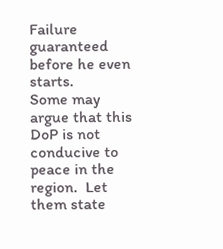Failure guaranteed before he even starts.
Some may argue that this DoP is not conducive to peace in the region.  Let them state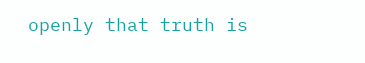openly that truth is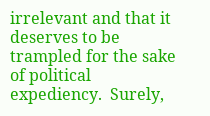irrelevant and that it deserves to be trampled for the sake of political expediency.  Surely,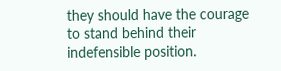they should have the courage to stand behind their indefensible position.